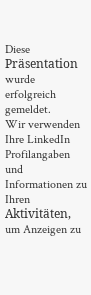Diese Präsentation wurde erfolgreich gemeldet.
Wir verwenden Ihre LinkedIn Profilangaben und Informationen zu Ihren Aktivitäten, um Anzeigen zu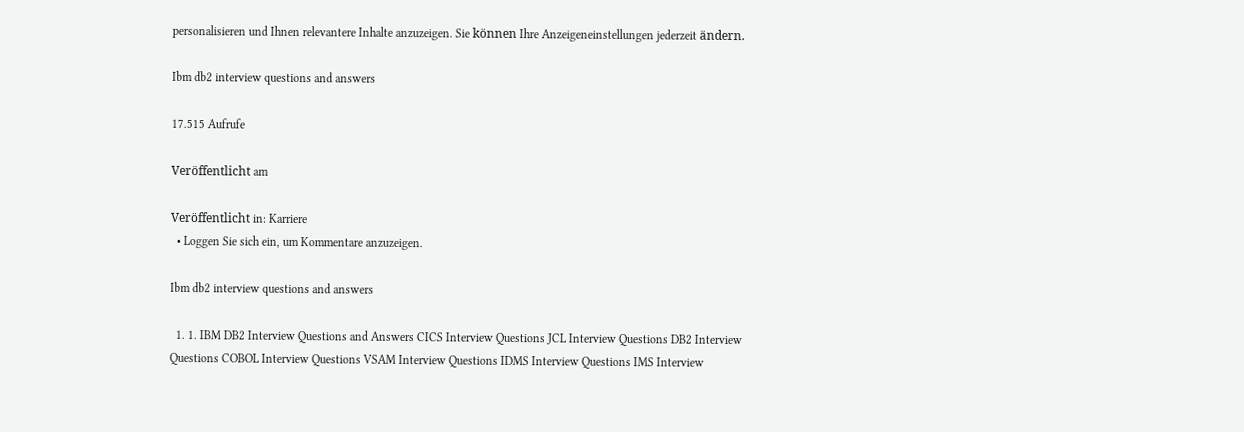personalisieren und Ihnen relevantere Inhalte anzuzeigen. Sie können Ihre Anzeigeneinstellungen jederzeit ändern.

Ibm db2 interview questions and answers

17.515 Aufrufe

Veröffentlicht am

Veröffentlicht in: Karriere
  • Loggen Sie sich ein, um Kommentare anzuzeigen.

Ibm db2 interview questions and answers

  1. 1. IBM DB2 Interview Questions and Answers CICS Interview Questions JCL Interview Questions DB2 Interview Questions COBOL Interview Questions VSAM Interview Questions IDMS Interview Questions IMS Interview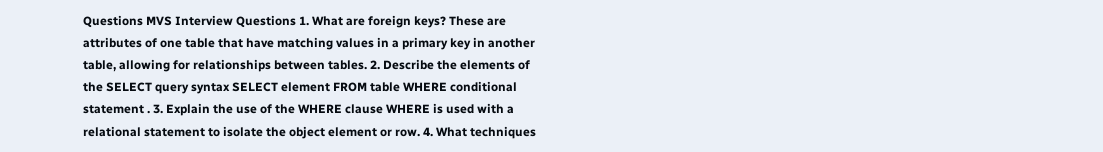Questions MVS Interview Questions 1. What are foreign keys? These are attributes of one table that have matching values in a primary key in another table, allowing for relationships between tables. 2. Describe the elements of the SELECT query syntax SELECT element FROM table WHERE conditional statement . 3. Explain the use of the WHERE clause WHERE is used with a relational statement to isolate the object element or row. 4. What techniques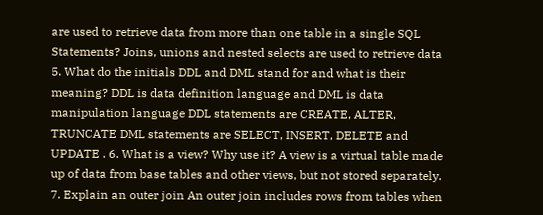are used to retrieve data from more than one table in a single SQL Statements? Joins, unions and nested selects are used to retrieve data 5. What do the initials DDL and DML stand for and what is their meaning? DDL is data definition language and DML is data manipulation language DDL statements are CREATE, ALTER, TRUNCATE DML statements are SELECT, INSERT, DELETE and UPDATE . 6. What is a view? Why use it? A view is a virtual table made up of data from base tables and other views, but not stored separately. 7. Explain an outer join An outer join includes rows from tables when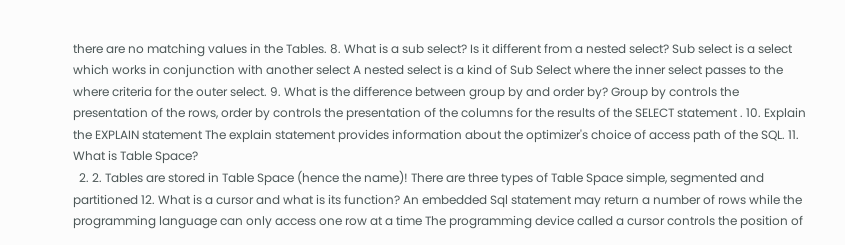there are no matching values in the Tables. 8. What is a sub select? Is it different from a nested select? Sub select is a select which works in conjunction with another select A nested select is a kind of Sub Select where the inner select passes to the where criteria for the outer select. 9. What is the difference between group by and order by? Group by controls the presentation of the rows, order by controls the presentation of the columns for the results of the SELECT statement . 10. Explain the EXPLAIN statement The explain statement provides information about the optimizer's choice of access path of the SQL. 11. What is Table Space?
  2. 2. Tables are stored in Table Space (hence the name)! There are three types of Table Space simple, segmented and partitioned 12. What is a cursor and what is its function? An embedded Sql statement may return a number of rows while the programming language can only access one row at a time The programming device called a cursor controls the position of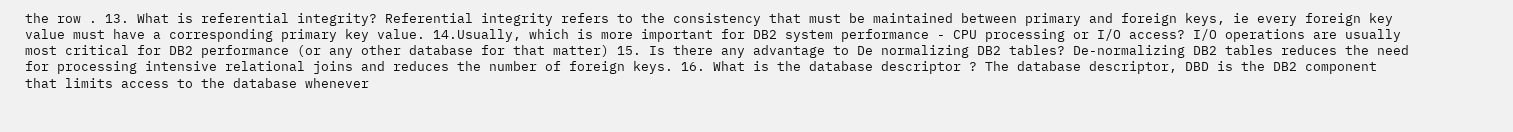the row . 13. What is referential integrity? Referential integrity refers to the consistency that must be maintained between primary and foreign keys, ie every foreign key value must have a corresponding primary key value. 14.Usually, which is more important for DB2 system performance - CPU processing or I/O access? I/O operations are usually most critical for DB2 performance (or any other database for that matter) 15. Is there any advantage to De normalizing DB2 tables? De-normalizing DB2 tables reduces the need for processing intensive relational joins and reduces the number of foreign keys. 16. What is the database descriptor ? The database descriptor, DBD is the DB2 component that limits access to the database whenever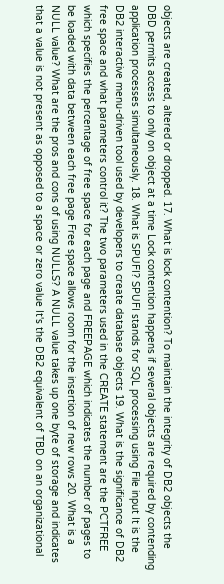objects are created, altered or dropped. 17. What is lock contention? To maintain the integrity of DB2 objects the DBD permits access to only on object at a time Lock contention happens if several objects are required by contending application processes simultaneously. 18. What is SPUFI? SPUFI stands for SQL processing using File input It is the DB2 interactive menu-driven tool used by developers to create database objects 19. What is the significance of DB2 free space and what parameters control it? The two parameters used in the CREATE statement are the PCTFREE which specifies the percentage of free space for each page and FREEPAGE which indicates the number of pages to be loaded with data between each free page Free space allows room for the insertion of new rows 20. What is a NULL value? What are the pros and cons of using NULLS? A NULL value takes up one byte of storage and indicates that a value is not present as opposed to a space or zero value It's the DB2 equivalent of TBD on an organizational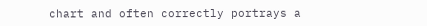chart and often correctly portrays a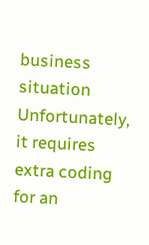business situation Unfortunately, it requires extra coding for an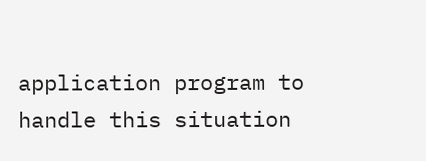application program to handle this situation